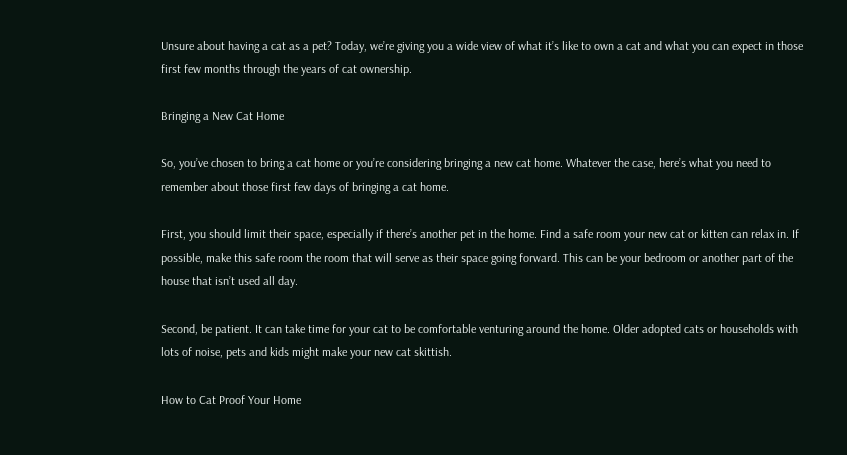Unsure about having a cat as a pet? Today, we’re giving you a wide view of what it’s like to own a cat and what you can expect in those first few months through the years of cat ownership.

Bringing a New Cat Home

So, you’ve chosen to bring a cat home or you’re considering bringing a new cat home. Whatever the case, here’s what you need to remember about those first few days of bringing a cat home.

First, you should limit their space, especially if there’s another pet in the home. Find a safe room your new cat or kitten can relax in. If possible, make this safe room the room that will serve as their space going forward. This can be your bedroom or another part of the house that isn’t used all day.

Second, be patient. It can take time for your cat to be comfortable venturing around the home. Older adopted cats or households with lots of noise, pets and kids might make your new cat skittish.

How to Cat Proof Your Home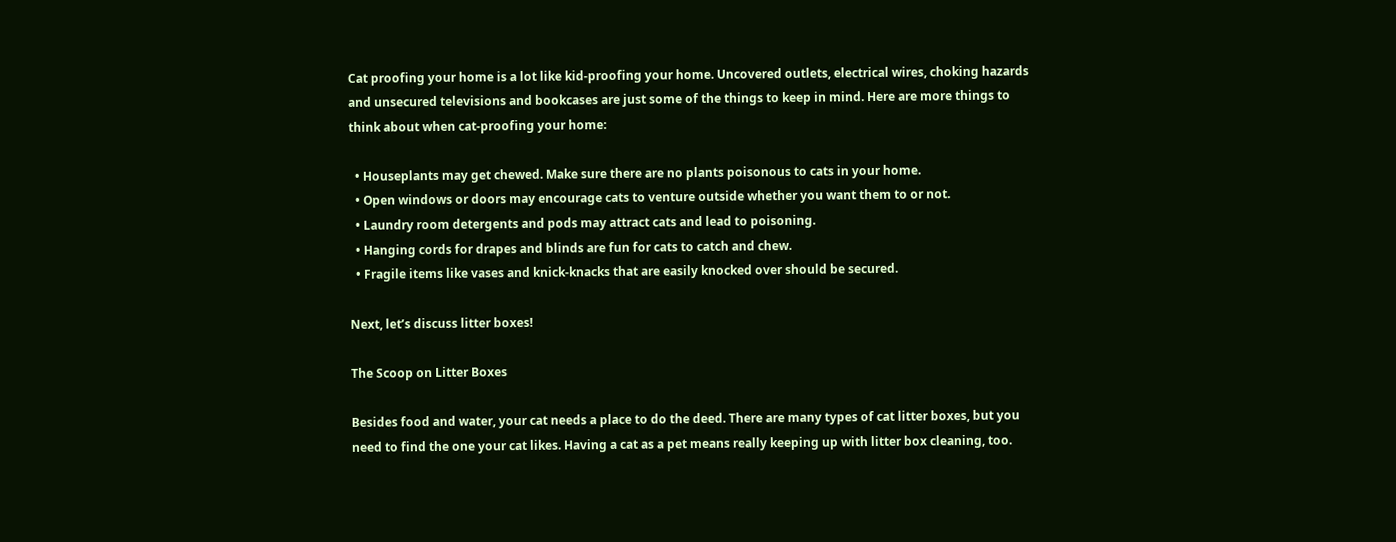Cat proofing your home is a lot like kid-proofing your home. Uncovered outlets, electrical wires, choking hazards and unsecured televisions and bookcases are just some of the things to keep in mind. Here are more things to think about when cat-proofing your home:

  • Houseplants may get chewed. Make sure there are no plants poisonous to cats in your home.
  • Open windows or doors may encourage cats to venture outside whether you want them to or not.
  • Laundry room detergents and pods may attract cats and lead to poisoning.
  • Hanging cords for drapes and blinds are fun for cats to catch and chew.
  • Fragile items like vases and knick-knacks that are easily knocked over should be secured.

Next, let’s discuss litter boxes!

The Scoop on Litter Boxes

Besides food and water, your cat needs a place to do the deed. There are many types of cat litter boxes, but you need to find the one your cat likes. Having a cat as a pet means really keeping up with litter box cleaning, too.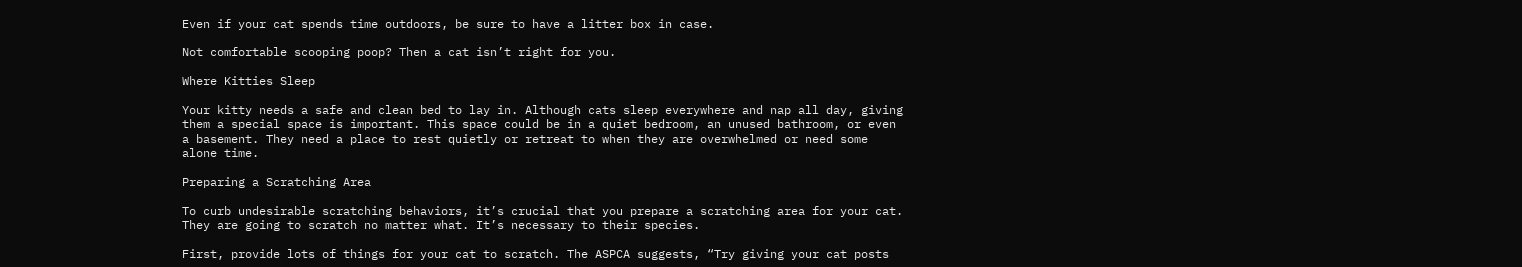Even if your cat spends time outdoors, be sure to have a litter box in case.

Not comfortable scooping poop? Then a cat isn’t right for you.

Where Kitties Sleep

Your kitty needs a safe and clean bed to lay in. Although cats sleep everywhere and nap all day, giving them a special space is important. This space could be in a quiet bedroom, an unused bathroom, or even a basement. They need a place to rest quietly or retreat to when they are overwhelmed or need some alone time.

Preparing a Scratching Area

To curb undesirable scratching behaviors, it’s crucial that you prepare a scratching area for your cat. They are going to scratch no matter what. It’s necessary to their species.

First, provide lots of things for your cat to scratch. The ASPCA suggests, “Try giving your cat posts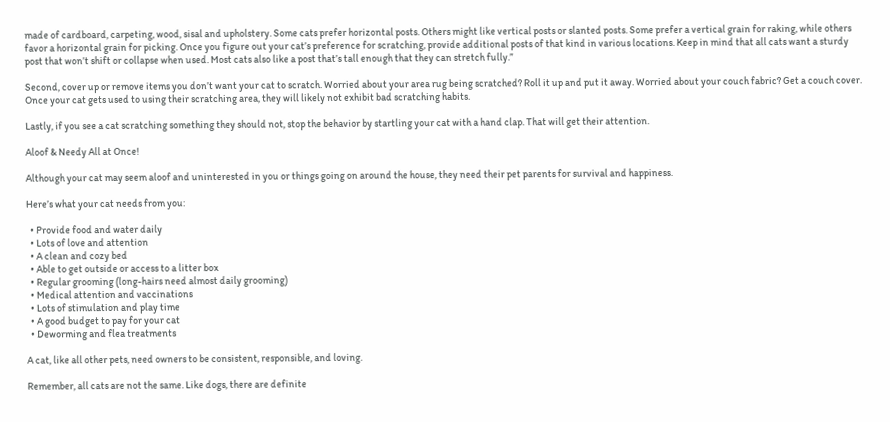made of cardboard, carpeting, wood, sisal and upholstery. Some cats prefer horizontal posts. Others might like vertical posts or slanted posts. Some prefer a vertical grain for raking, while others favor a horizontal grain for picking. Once you figure out your cat’s preference for scratching, provide additional posts of that kind in various locations. Keep in mind that all cats want a sturdy post that won’t shift or collapse when used. Most cats also like a post that’s tall enough that they can stretch fully.”

Second, cover up or remove items you don’t want your cat to scratch. Worried about your area rug being scratched? Roll it up and put it away. Worried about your couch fabric? Get a couch cover. Once your cat gets used to using their scratching area, they will likely not exhibit bad scratching habits.

Lastly, if you see a cat scratching something they should not, stop the behavior by startling your cat with a hand clap. That will get their attention.

Aloof & Needy All at Once!

Although your cat may seem aloof and uninterested in you or things going on around the house, they need their pet parents for survival and happiness.

Here’s what your cat needs from you:

  • Provide food and water daily
  • Lots of love and attention
  • A clean and cozy bed
  • Able to get outside or access to a litter box
  • Regular grooming (long-hairs need almost daily grooming)
  • Medical attention and vaccinations
  • Lots of stimulation and play time
  • A good budget to pay for your cat
  • Deworming and flea treatments

A cat, like all other pets, need owners to be consistent, responsible, and loving.

Remember, all cats are not the same. Like dogs, there are definite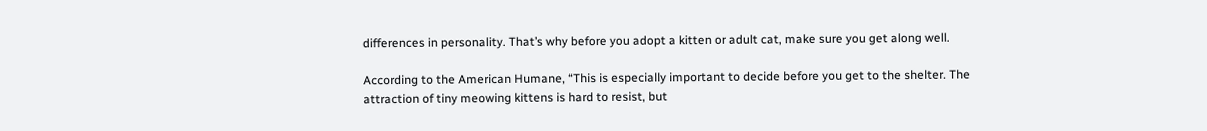differences in personality. That’s why before you adopt a kitten or adult cat, make sure you get along well.

According to the American Humane, “This is especially important to decide before you get to the shelter. The attraction of tiny meowing kittens is hard to resist, but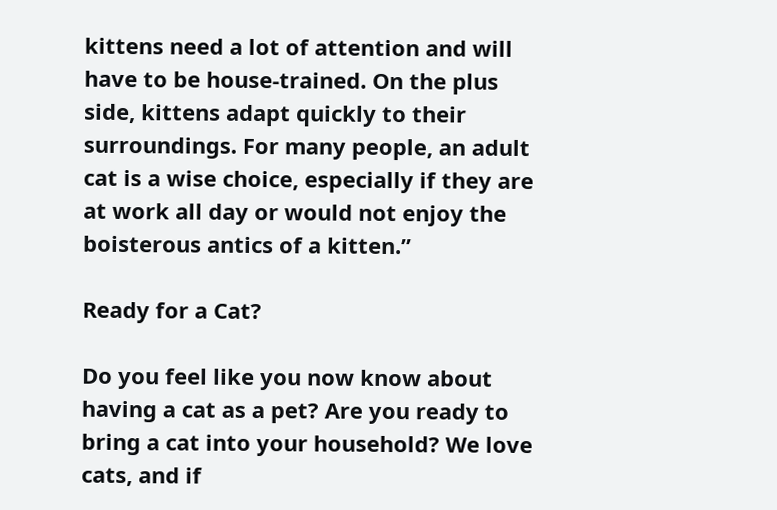kittens need a lot of attention and will have to be house-trained. On the plus side, kittens adapt quickly to their surroundings. For many people, an adult cat is a wise choice, especially if they are at work all day or would not enjoy the boisterous antics of a kitten.”

Ready for a Cat?

Do you feel like you now know about having a cat as a pet? Are you ready to bring a cat into your household? We love cats, and if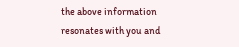the above information resonates with you and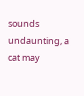sounds undaunting, a cat may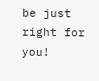be just right for you!